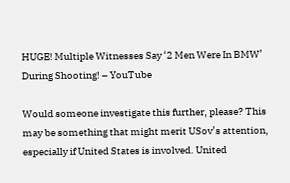HUGE! Multiple Witnesses Say ‘2 Men Were In BMW’ During Shooting! – YouTube

Would someone investigate this further, please? This may be something that might merit USov’s attention, especially if United States is involved. United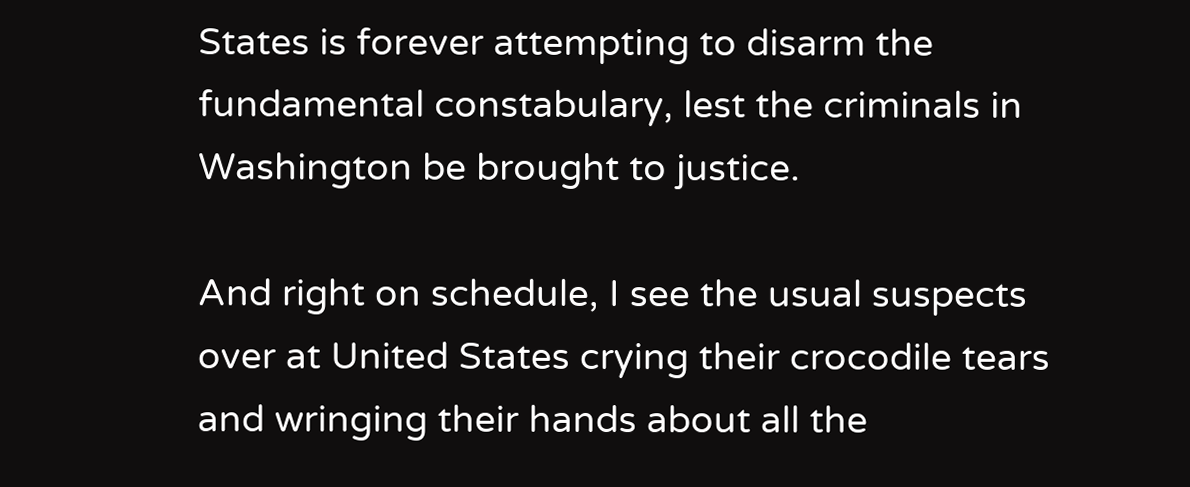States is forever attempting to disarm the fundamental constabulary, lest the criminals in Washington be brought to justice.

And right on schedule, I see the usual suspects over at United States crying their crocodile tears and wringing their hands about all the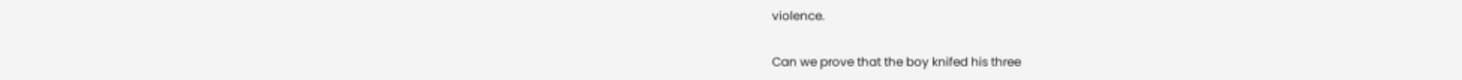violence.

Can we prove that the boy knifed his three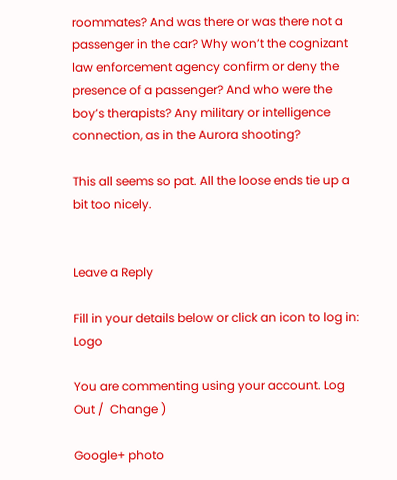roommates? And was there or was there not a passenger in the car? Why won’t the cognizant law enforcement agency confirm or deny the presence of a passenger? And who were the boy’s therapists? Any military or intelligence connection, as in the Aurora shooting?

This all seems so pat. All the loose ends tie up a bit too nicely.


Leave a Reply

Fill in your details below or click an icon to log in: Logo

You are commenting using your account. Log Out /  Change )

Google+ photo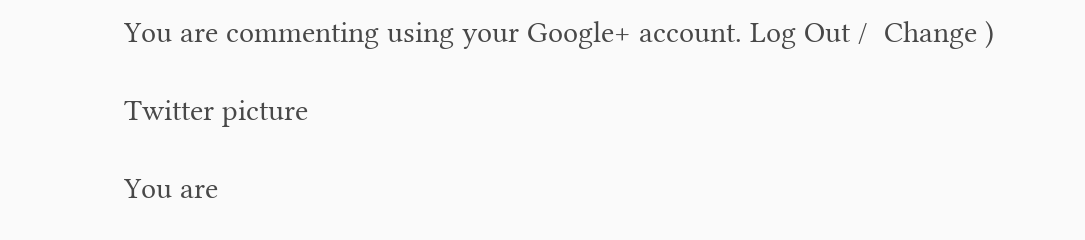You are commenting using your Google+ account. Log Out /  Change )

Twitter picture

You are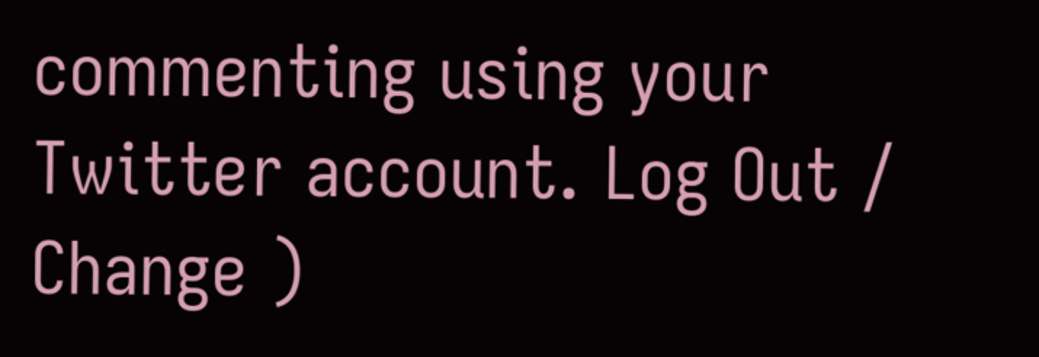commenting using your Twitter account. Log Out /  Change )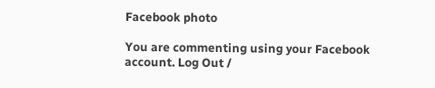Facebook photo

You are commenting using your Facebook account. Log Out /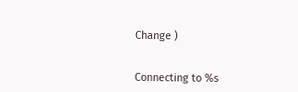Change )


Connecting to %s